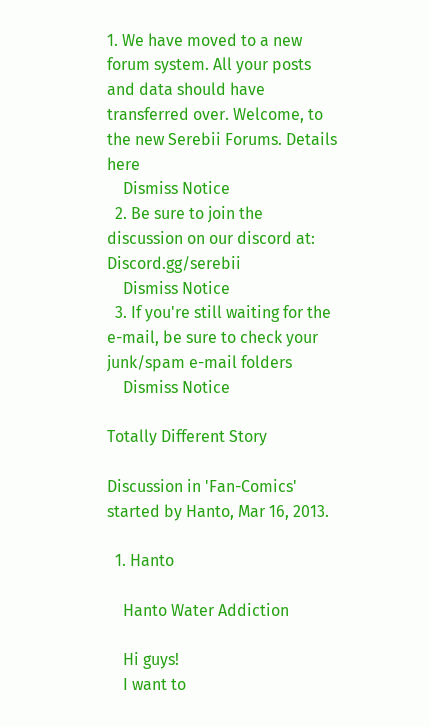1. We have moved to a new forum system. All your posts and data should have transferred over. Welcome, to the new Serebii Forums. Details here
    Dismiss Notice
  2. Be sure to join the discussion on our discord at: Discord.gg/serebii
    Dismiss Notice
  3. If you're still waiting for the e-mail, be sure to check your junk/spam e-mail folders
    Dismiss Notice

Totally Different Story

Discussion in 'Fan-Comics' started by Hanto, Mar 16, 2013.

  1. Hanto

    Hanto Water Addiction

    Hi guys!
    I want to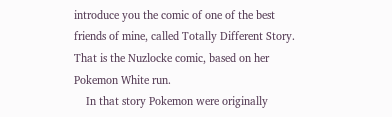introduce you the comic of one of the best friends of mine, called Totally Different Story. That is the Nuzlocke comic, based on her Pokemon White run.
    In that story Pokemon were originally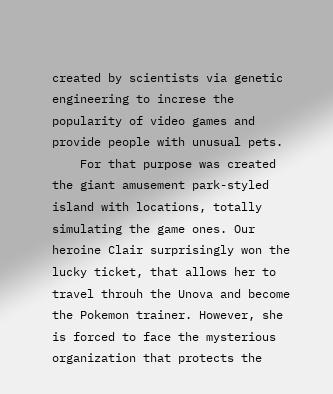created by scientists via genetic engineering to increse the popularity of video games and provide people with unusual pets.
    For that purpose was created the giant amusement park-styled island with locations, totally simulating the game ones. Our heroine Clair surprisingly won the lucky ticket, that allows her to travel throuh the Unova and become the Pokemon trainer. However, she is forced to face the mysterious organization that protects the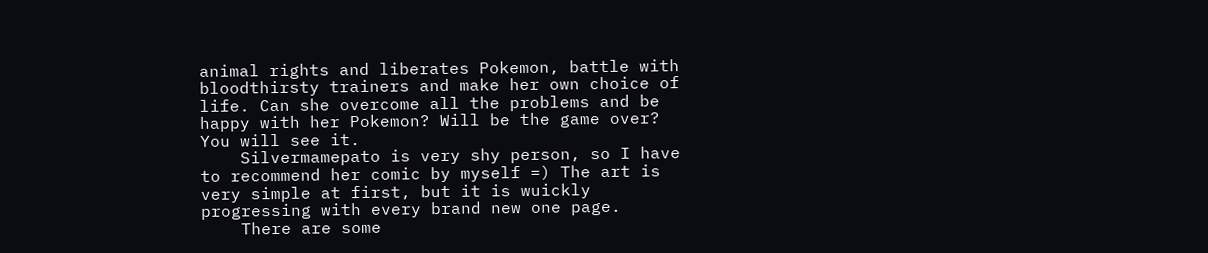animal rights and liberates Pokemon, battle with bloodthirsty trainers and make her own choice of life. Can she overcome all the problems and be happy with her Pokemon? Will be the game over? You will see it.
    Silvermamepato is very shy person, so I have to recommend her comic by myself =) The art is very simple at first, but it is wuickly progressing with every brand new one page.
    There are some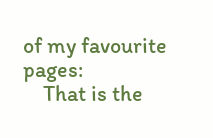of my favourite pages:
    That is the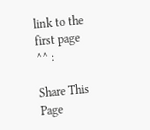link to the first page ^^ :

Share This Page